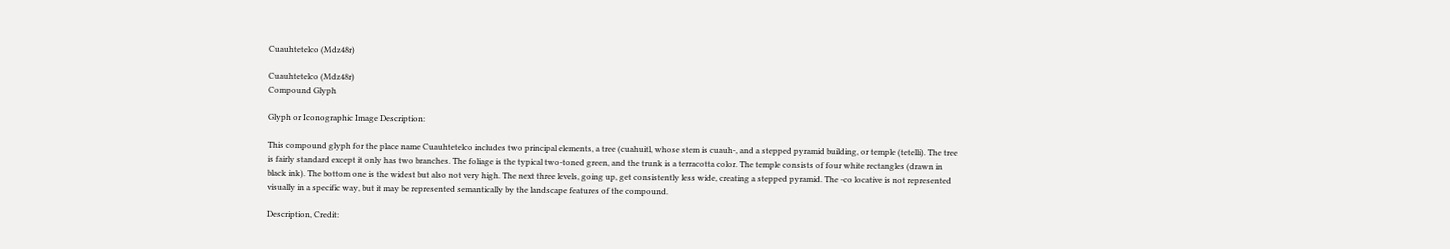Cuauhtetelco (Mdz48r)

Cuauhtetelco (Mdz48r)
Compound Glyph

Glyph or Iconographic Image Description:

This compound glyph for the place name Cuauhtetelco includes two principal elements, a tree (cuahuitl, whose stem is cuauh-, and a stepped pyramid building, or temple (tetelli). The tree is fairly standard except it only has two branches. The foliage is the typical two-toned green, and the trunk is a terracotta color. The temple consists of four white rectangles (drawn in black ink). The bottom one is the widest but also not very high. The next three levels, going up, get consistently less wide, creating a stepped pyramid. The -co locative is not represented visually in a specific way, but it may be represented semantically by the landscape features of the compound.

Description, Credit: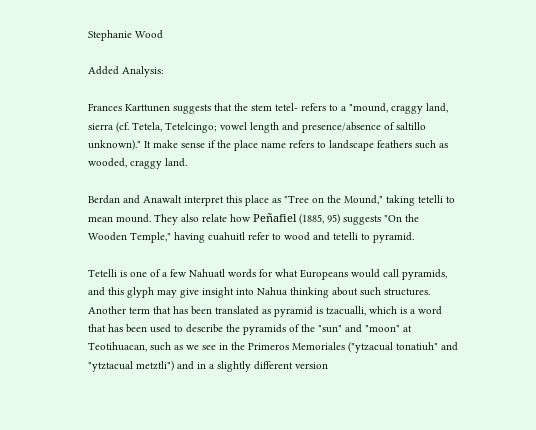Stephanie Wood

Added Analysis:

Frances Karttunen suggests that the stem tetel- refers to a "mound, craggy land, sierra (cf. Tetela, Tetelcingo; vowel length and presence/absence of saltillo unknown)." It make sense if the place name refers to landscape feathers such as wooded, craggy land.

Berdan and Anawalt interpret this place as "Tree on the Mound," taking tetelli to mean mound. They also relate how Peñafiel (1885, 95) suggests "On the Wooden Temple," having cuahuitl refer to wood and tetelli to pyramid.

Tetelli is one of a few Nahuatl words for what Europeans would call pyramids, and this glyph may give insight into Nahua thinking about such structures. Another term that has been translated as pyramid is tzacualli, which is a word that has been used to describe the pyramids of the "sun" and "moon" at Teotihuacan, such as we see in the Primeros Memoriales ("ytzacual tonatiuh" and "ytztacual metztli") and in a slightly different version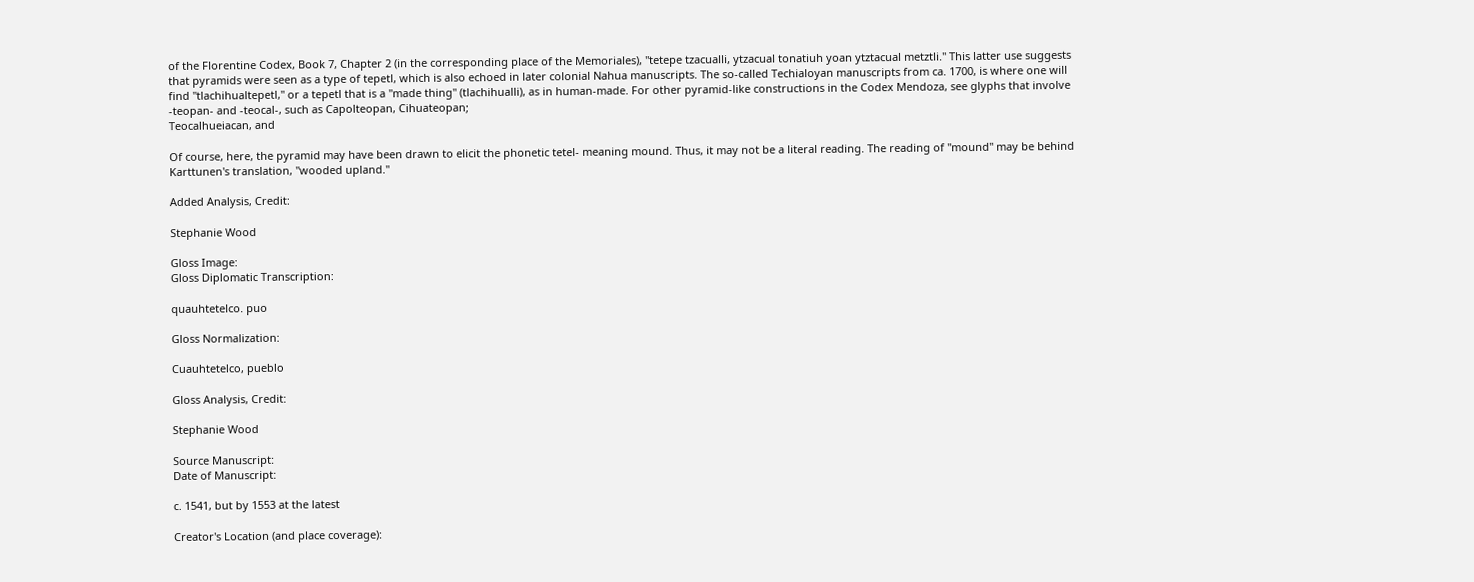of the Florentine Codex, Book 7, Chapter 2 (in the corresponding place of the Memoriales), "tetepe tzacualli, ytzacual tonatiuh yoan ytztacual metztli." This latter use suggests that pyramids were seen as a type of tepetl, which is also echoed in later colonial Nahua manuscripts. The so-called Techialoyan manuscripts from ca. 1700, is where one will find "tlachihualtepetl," or a tepetl that is a "made thing" (tlachihualli), as in human-made. For other pyramid-like constructions in the Codex Mendoza, see glyphs that involve -teopan- and -teocal-, such as Capolteopan, Cihuateopan;
Teocalhueiacan, and

Of course, here, the pyramid may have been drawn to elicit the phonetic tetel- meaning mound. Thus, it may not be a literal reading. The reading of "mound" may be behind Karttunen's translation, "wooded upland."

Added Analysis, Credit:

Stephanie Wood

Gloss Image:
Gloss Diplomatic Transcription:

quauhtetelco. puo

Gloss Normalization:

Cuauhtetelco, pueblo

Gloss Analysis, Credit:

Stephanie Wood

Source Manuscript:
Date of Manuscript:

c. 1541, but by 1553 at the latest

Creator's Location (and place coverage):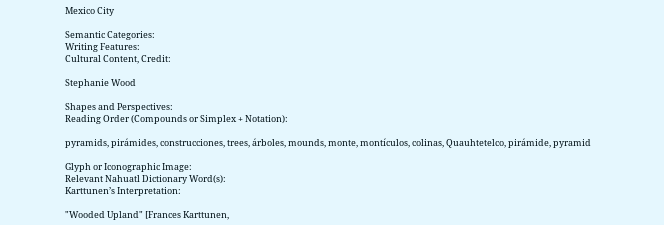Mexico City

Semantic Categories:
Writing Features:
Cultural Content, Credit:

Stephanie Wood

Shapes and Perspectives:
Reading Order (Compounds or Simplex + Notation):

pyramids, pirámides, construcciones, trees, árboles, mounds, monte, montículos, colinas, Quauhtetelco, pirámide, pyramid

Glyph or Iconographic Image:
Relevant Nahuatl Dictionary Word(s):
Karttunen’s Interpretation:

"Wooded Upland" [Frances Karttunen,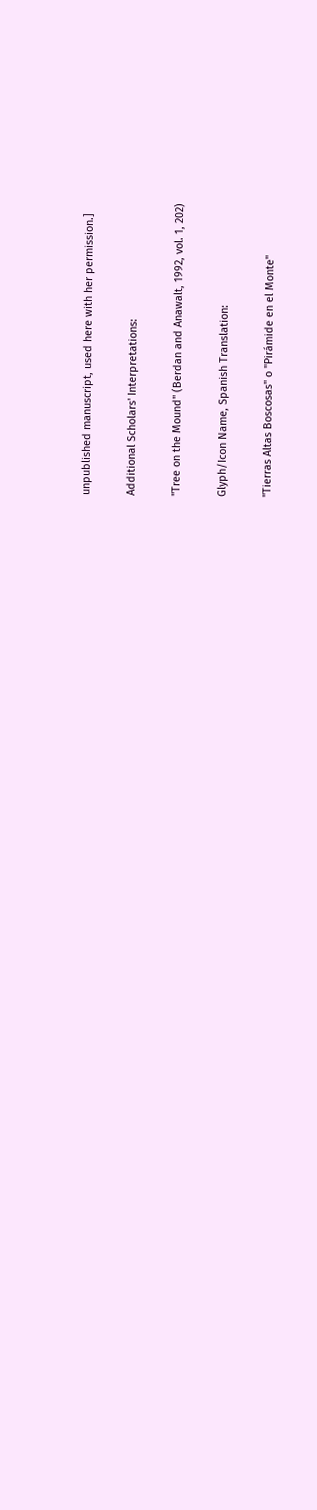unpublished manuscript, used here with her permission.]

Additional Scholars' Interpretations:

"Tree on the Mound" (Berdan and Anawalt, 1992, vol. 1, 202)

Glyph/Icon Name, Spanish Translation:

"Tierras Altas Boscosas" o "Pirámide en el Monte"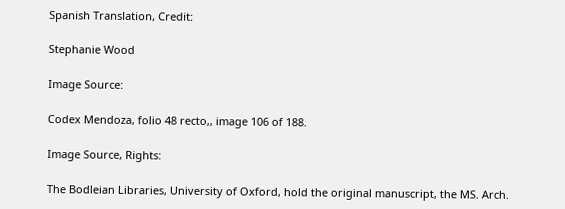Spanish Translation, Credit:

Stephanie Wood

Image Source:

Codex Mendoza, folio 48 recto,, image 106 of 188.

Image Source, Rights:

The Bodleian Libraries, University of Oxford, hold the original manuscript, the MS. Arch.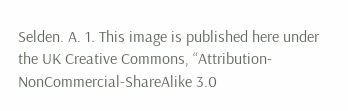Selden. A. 1. This image is published here under the UK Creative Commons, “Attribution-NonCommercial-ShareAlike 3.0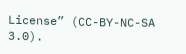License” (CC-BY-NC-SA 3.0).